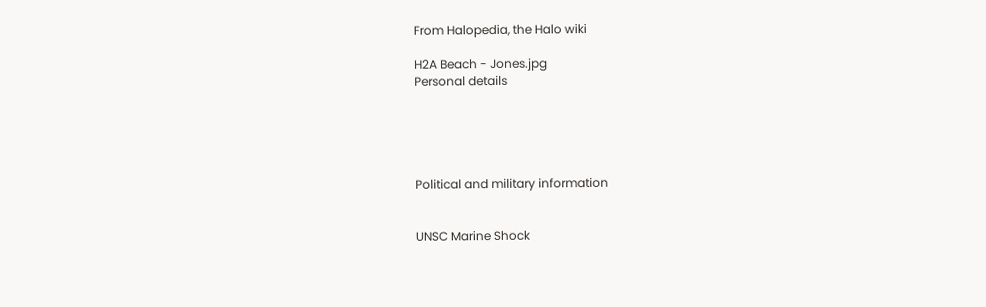From Halopedia, the Halo wiki

H2A Beach - Jones.jpg
Personal details





Political and military information


UNSC Marine Shock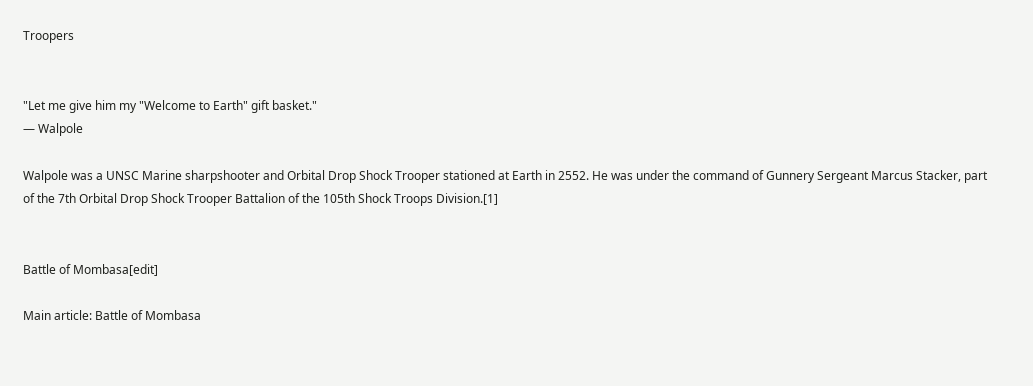Troopers


"Let me give him my "Welcome to Earth" gift basket."
— Walpole

Walpole was a UNSC Marine sharpshooter and Orbital Drop Shock Trooper stationed at Earth in 2552. He was under the command of Gunnery Sergeant Marcus Stacker, part of the 7th Orbital Drop Shock Trooper Battalion of the 105th Shock Troops Division.[1]


Battle of Mombasa[edit]

Main article: Battle of Mombasa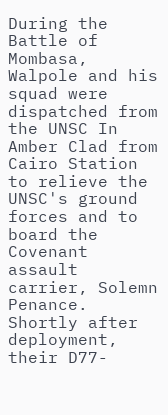During the Battle of Mombasa, Walpole and his squad were dispatched from the UNSC In Amber Clad from Cairo Station to relieve the UNSC's ground forces and to board the Covenant assault carrier, Solemn Penance. Shortly after deployment, their D77-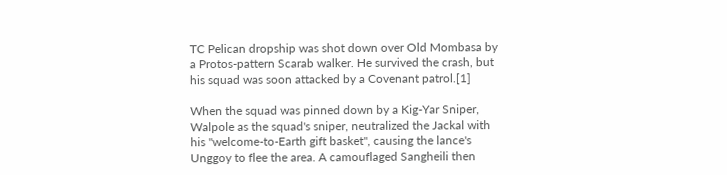TC Pelican dropship was shot down over Old Mombasa by a Protos-pattern Scarab walker. He survived the crash, but his squad was soon attacked by a Covenant patrol.[1]

When the squad was pinned down by a Kig-Yar Sniper, Walpole as the squad's sniper, neutralized the Jackal with his "welcome-to-Earth gift basket", causing the lance's Unggoy to flee the area. A camouflaged Sangheili then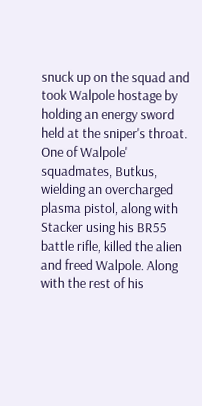snuck up on the squad and took Walpole hostage by holding an energy sword held at the sniper's throat. One of Walpole' squadmates, Butkus, wielding an overcharged plasma pistol, along with Stacker using his BR55 battle rifle, killed the alien and freed Walpole. Along with the rest of his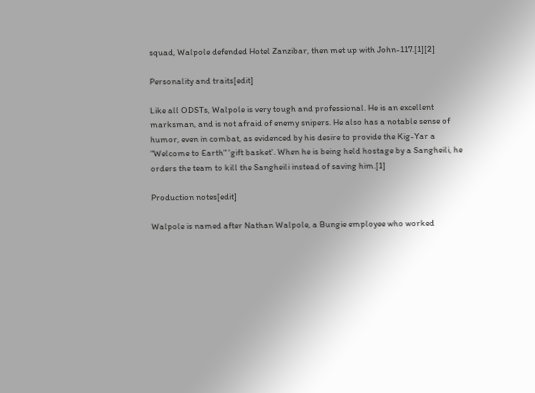squad, Walpole defended Hotel Zanzibar, then met up with John-117.[1][2]

Personality and traits[edit]

Like all ODSTs, Walpole is very tough and professional. He is an excellent marksman, and is not afraid of enemy snipers. He also has a notable sense of humor, even in combat, as evidenced by his desire to provide the Kig-Yar a "Welcome to Earth" 'gift basket'. When he is being held hostage by a Sangheili, he orders the team to kill the Sangheili instead of saving him.[1]

Production notes[edit]

Walpole is named after Nathan Walpole, a Bungie employee who worked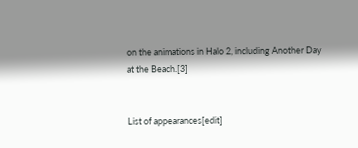on the animations in Halo 2, including Another Day at the Beach.[3]


List of appearances[edit]